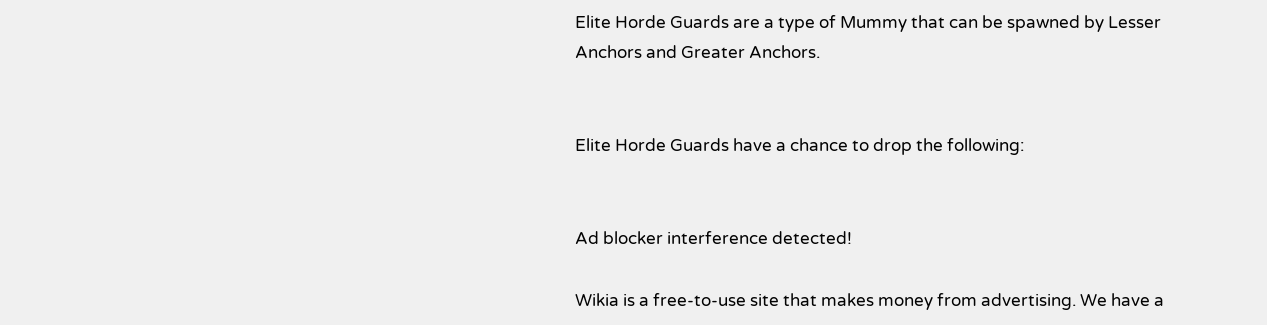Elite Horde Guards are a type of Mummy that can be spawned by Lesser Anchors and Greater Anchors.


Elite Horde Guards have a chance to drop the following:


Ad blocker interference detected!

Wikia is a free-to-use site that makes money from advertising. We have a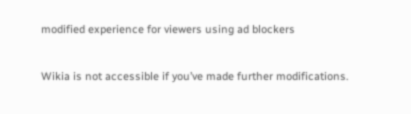modified experience for viewers using ad blockers

Wikia is not accessible if you’ve made further modifications.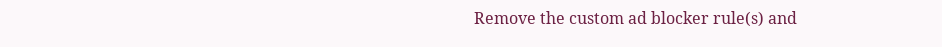Remove the custom ad blocker rule(s) and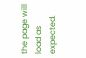the page will load as expected.